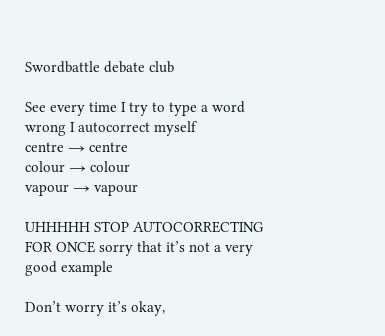Swordbattle debate club

See every time I try to type a word wrong I autocorrect myself
centre → centre
colour → colour
vapour → vapour

UHHHHH STOP AUTOCORRECTING FOR ONCE sorry that it’s not a very good example

Don’t worry it’s okay,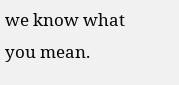we know what you mean.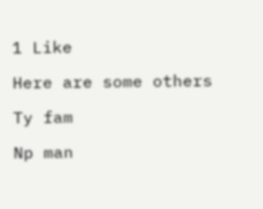1 Like

Here are some others

Ty fam

Np man